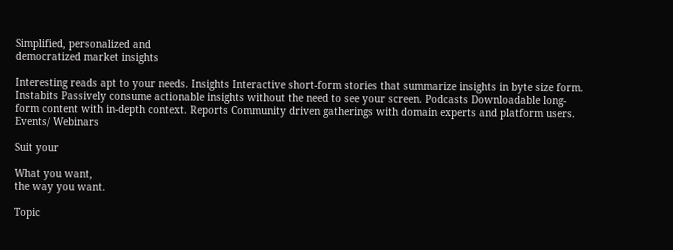Simplified, personalized and
democratized market insights

Interesting reads apt to your needs. Insights Interactive short-form stories that summarize insights in byte size form. Instabits Passively consume actionable insights without the need to see your screen. Podcasts Downloadable long-form content with in-depth context. Reports Community driven gatherings with domain experts and platform users. Events/ Webinars

Suit your

What you want,
the way you want.

Topic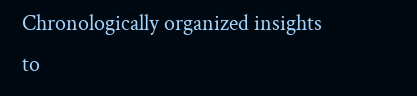Chronologically organized insights to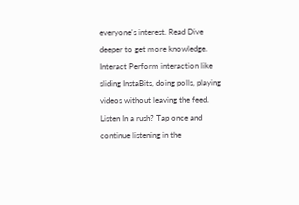everyone's interest. Read Dive deeper to get more knowledge. Interact Perform interaction like sliding InstaBits, doing polls, playing videos without leaving the feed. Listen In a rush? Tap once and continue listening in the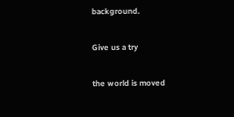background.

Give us a try

the world is moved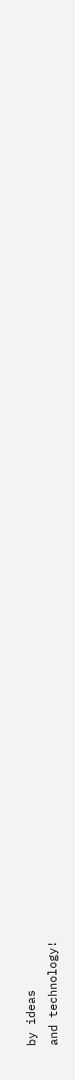by ideas
and technology!